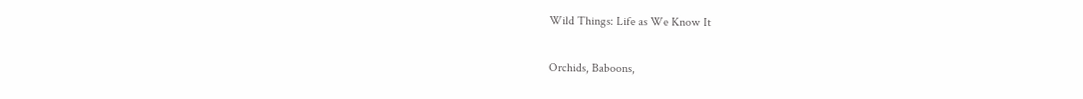Wild Things: Life as We Know It

Orchids, Baboons,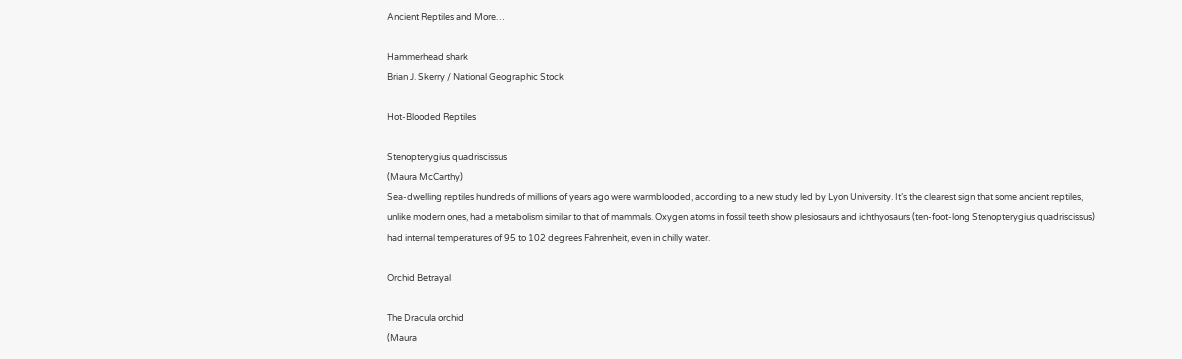Ancient Reptiles and More…

Hammerhead shark
Brian J. Skerry / National Geographic Stock

Hot-Blooded Reptiles

Stenopterygius quadriscissus
(Maura McCarthy)
Sea-dwelling reptiles hundreds of millions of years ago were warmblooded, according to a new study led by Lyon University. It’s the clearest sign that some ancient reptiles, unlike modern ones, had a metabolism similar to that of mammals. Oxygen atoms in fossil teeth show plesiosaurs and ichthyosaurs (ten-foot-long Stenopterygius quadriscissus) had internal temperatures of 95 to 102 degrees Fahrenheit, even in chilly water.

Orchid Betrayal

The Dracula orchid
(Maura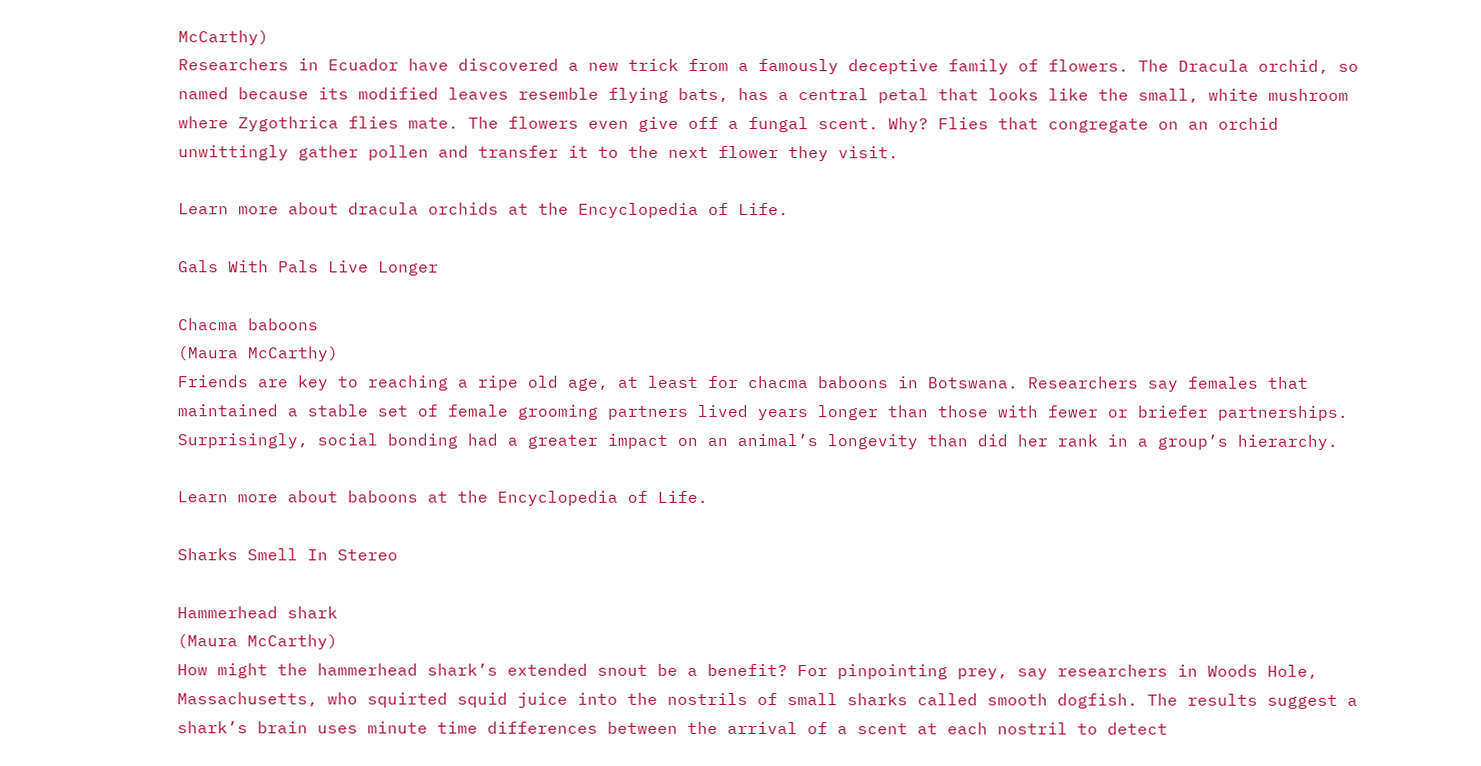McCarthy)
Researchers in Ecuador have discovered a new trick from a famously deceptive family of flowers. The Dracula orchid, so named because its modified leaves resemble flying bats, has a central petal that looks like the small, white mushroom where Zygothrica flies mate. The flowers even give off a fungal scent. Why? Flies that congregate on an orchid unwittingly gather pollen and transfer it to the next flower they visit.

Learn more about dracula orchids at the Encyclopedia of Life.

Gals With Pals Live Longer

Chacma baboons
(Maura McCarthy)
Friends are key to reaching a ripe old age, at least for chacma baboons in Botswana. Researchers say females that maintained a stable set of female grooming partners lived years longer than those with fewer or briefer partnerships. Surprisingly, social bonding had a greater impact on an animal’s longevity than did her rank in a group’s hierarchy.

Learn more about baboons at the Encyclopedia of Life.

Sharks Smell In Stereo

Hammerhead shark
(Maura McCarthy)
How might the hammerhead shark’s extended snout be a benefit? For pinpointing prey, say researchers in Woods Hole, Massachusetts, who squirted squid juice into the nostrils of small sharks called smooth dogfish. The results suggest a shark’s brain uses minute time differences between the arrival of a scent at each nostril to detect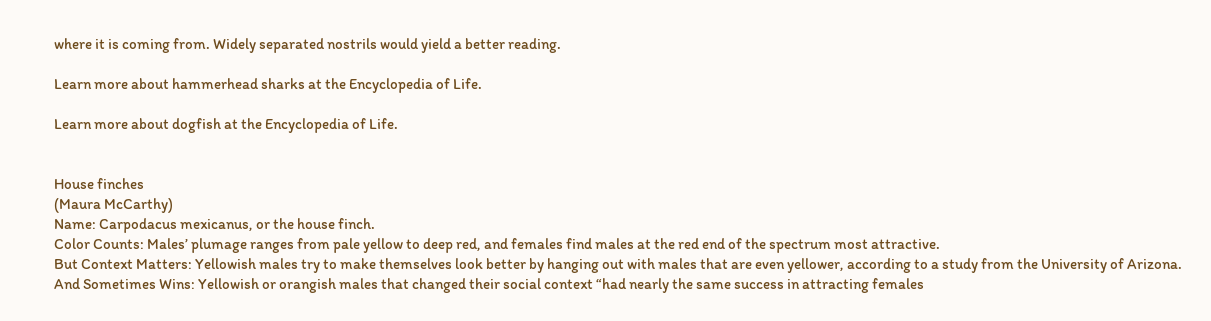where it is coming from. Widely separated nostrils would yield a better reading.

Learn more about hammerhead sharks at the Encyclopedia of Life.

Learn more about dogfish at the Encyclopedia of Life.


House finches
(Maura McCarthy)
Name: Carpodacus mexicanus, or the house finch.
Color Counts: Males’ plumage ranges from pale yellow to deep red, and females find males at the red end of the spectrum most attractive.
But Context Matters: Yellowish males try to make themselves look better by hanging out with males that are even yellower, according to a study from the University of Arizona.
And Sometimes Wins: Yellowish or orangish males that changed their social context “had nearly the same success in attracting females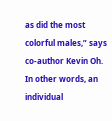as did the most colorful males,” says co-author Kevin Oh. In other words, an individual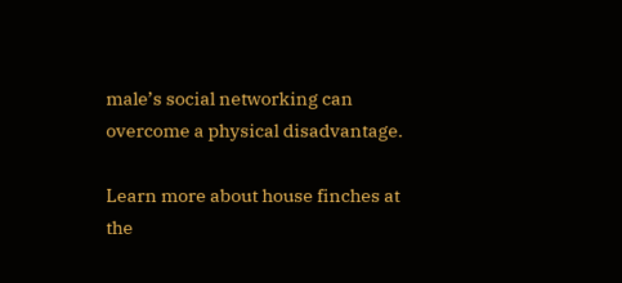male’s social networking can overcome a physical disadvantage.

Learn more about house finches at the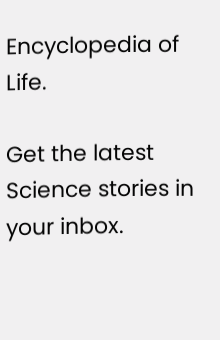Encyclopedia of Life.

Get the latest Science stories in your inbox.